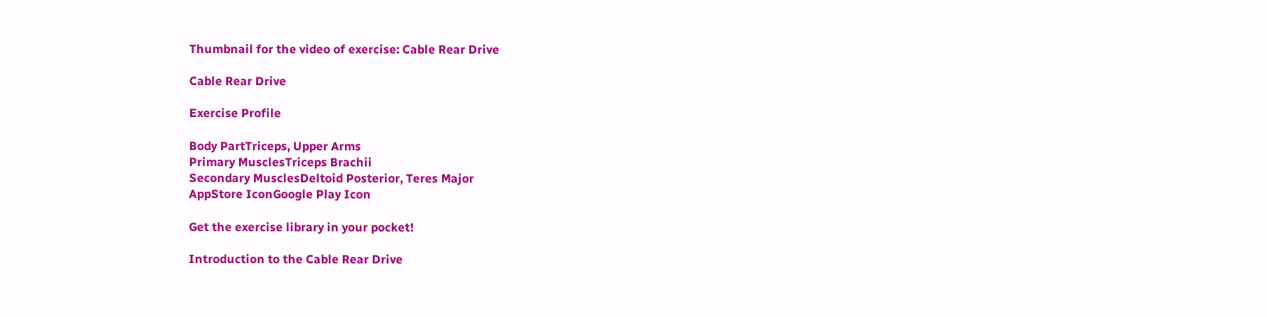Thumbnail for the video of exercise: Cable Rear Drive

Cable Rear Drive

Exercise Profile

Body PartTriceps, Upper Arms
Primary MusclesTriceps Brachii
Secondary MusclesDeltoid Posterior, Teres Major
AppStore IconGoogle Play Icon

Get the exercise library in your pocket!

Introduction to the Cable Rear Drive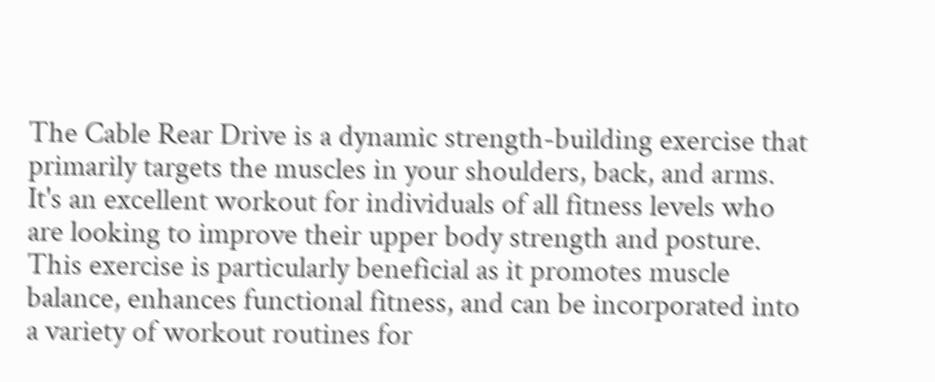The Cable Rear Drive is a dynamic strength-building exercise that primarily targets the muscles in your shoulders, back, and arms. It's an excellent workout for individuals of all fitness levels who are looking to improve their upper body strength and posture. This exercise is particularly beneficial as it promotes muscle balance, enhances functional fitness, and can be incorporated into a variety of workout routines for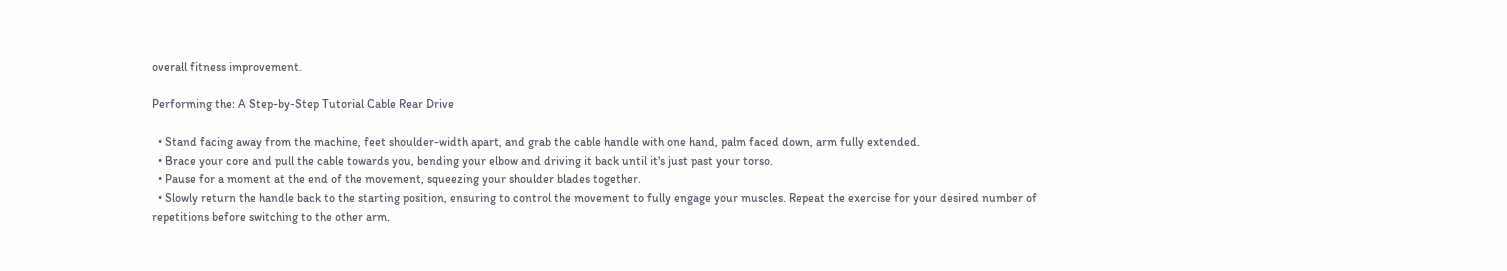overall fitness improvement.

Performing the: A Step-by-Step Tutorial Cable Rear Drive

  • Stand facing away from the machine, feet shoulder-width apart, and grab the cable handle with one hand, palm faced down, arm fully extended.
  • Brace your core and pull the cable towards you, bending your elbow and driving it back until it's just past your torso.
  • Pause for a moment at the end of the movement, squeezing your shoulder blades together.
  • Slowly return the handle back to the starting position, ensuring to control the movement to fully engage your muscles. Repeat the exercise for your desired number of repetitions before switching to the other arm.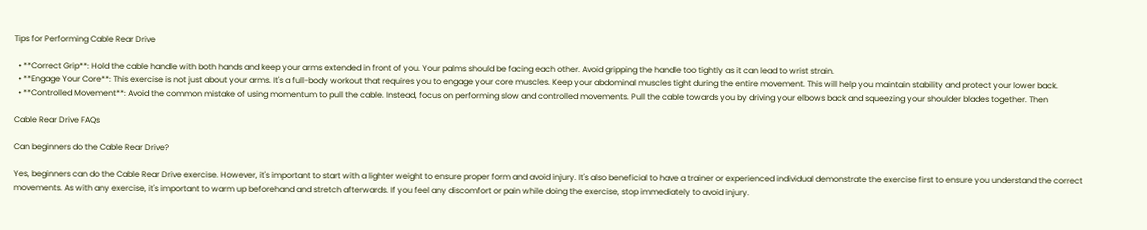Tips for Performing Cable Rear Drive

  • **Correct Grip**: Hold the cable handle with both hands and keep your arms extended in front of you. Your palms should be facing each other. Avoid gripping the handle too tightly as it can lead to wrist strain.
  • **Engage Your Core**: This exercise is not just about your arms. It's a full-body workout that requires you to engage your core muscles. Keep your abdominal muscles tight during the entire movement. This will help you maintain stability and protect your lower back.
  • **Controlled Movement**: Avoid the common mistake of using momentum to pull the cable. Instead, focus on performing slow and controlled movements. Pull the cable towards you by driving your elbows back and squeezing your shoulder blades together. Then

Cable Rear Drive FAQs

Can beginners do the Cable Rear Drive?

Yes, beginners can do the Cable Rear Drive exercise. However, it's important to start with a lighter weight to ensure proper form and avoid injury. It's also beneficial to have a trainer or experienced individual demonstrate the exercise first to ensure you understand the correct movements. As with any exercise, it's important to warm up beforehand and stretch afterwards. If you feel any discomfort or pain while doing the exercise, stop immediately to avoid injury.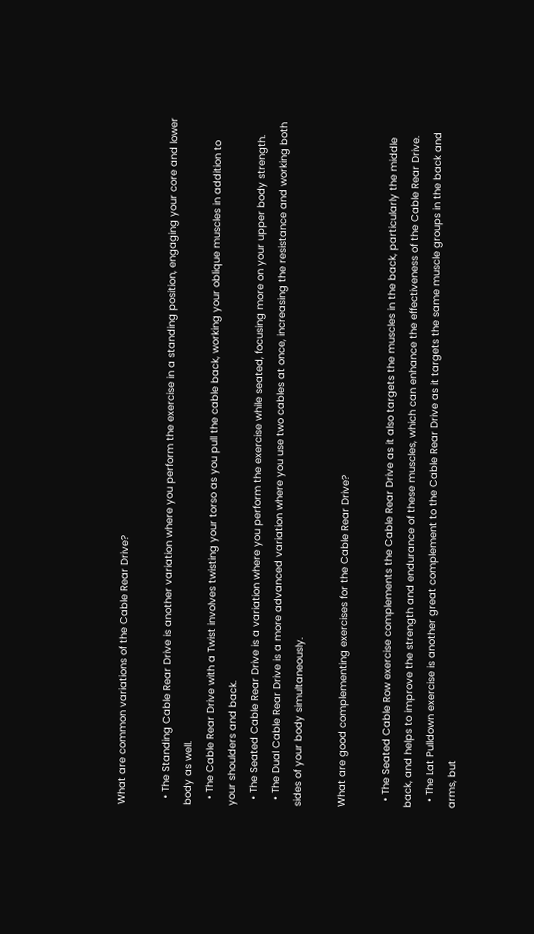What are common variations of the Cable Rear Drive?

  • The Standing Cable Rear Drive is another variation where you perform the exercise in a standing position, engaging your core and lower body as well.
  • The Cable Rear Drive with a Twist involves twisting your torso as you pull the cable back, working your oblique muscles in addition to your shoulders and back.
  • The Seated Cable Rear Drive is a variation where you perform the exercise while seated, focusing more on your upper body strength.
  • The Dual Cable Rear Drive is a more advanced variation where you use two cables at once, increasing the resistance and working both sides of your body simultaneously.

What are good complementing exercises for the Cable Rear Drive?

  • The Seated Cable Row exercise complements the Cable Rear Drive as it also targets the muscles in the back, particularly the middle back, and helps to improve the strength and endurance of these muscles, which can enhance the effectiveness of the Cable Rear Drive.
  • The Lat Pulldown exercise is another great complement to the Cable Rear Drive as it targets the same muscle groups in the back and arms, but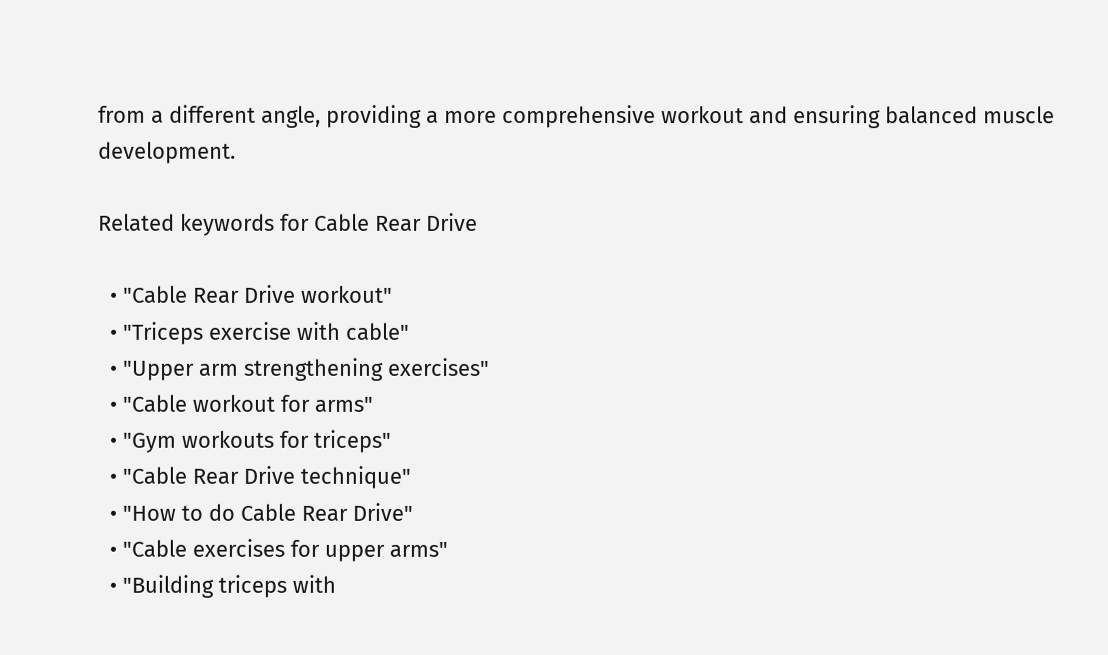from a different angle, providing a more comprehensive workout and ensuring balanced muscle development.

Related keywords for Cable Rear Drive

  • "Cable Rear Drive workout"
  • "Triceps exercise with cable"
  • "Upper arm strengthening exercises"
  • "Cable workout for arms"
  • "Gym workouts for triceps"
  • "Cable Rear Drive technique"
  • "How to do Cable Rear Drive"
  • "Cable exercises for upper arms"
  • "Building triceps with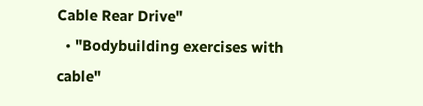Cable Rear Drive"
  • "Bodybuilding exercises with cable"